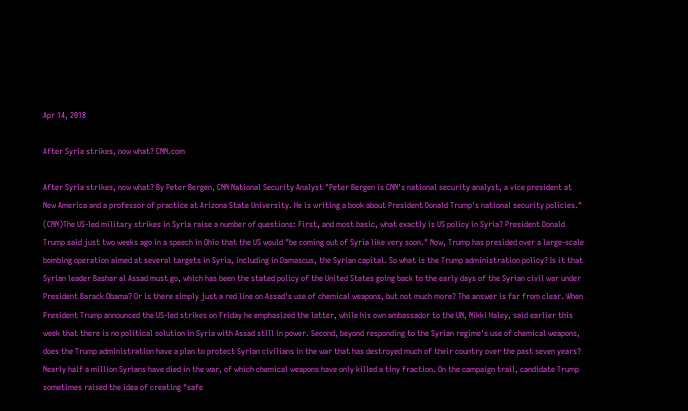Apr 14, 2018

After Syria strikes, now what? CNN.com

After Syria strikes, now what? By Peter Bergen, CNN National Security Analyst "Peter Bergen is CNN's national security analyst, a vice president at New America and a professor of practice at Arizona State University. He is writing a book about President Donald Trump's national security policies." (CNN)The US-led military strikes in Syria raise a number of questions: First, and most basic, what exactly is US policy in Syria? President Donald Trump said just two weeks ago in a speech in Ohio that the US would "be coming out of Syria like very soon." Now, Trump has presided over a large-scale bombing operation aimed at several targets in Syria, including in Damascus, the Syrian capital. So what is the Trump administration policy? Is it that Syrian leader Bashar al Assad must go, which has been the stated policy of the United States going back to the early days of the Syrian civil war under President Barack Obama? Or is there simply just a red line on Assad's use of chemical weapons, but not much more? The answer is far from clear. When President Trump announced the US-led strikes on Friday he emphasized the latter, while his own ambassador to the UN, Nikki Haley, said earlier this week that there is no political solution in Syria with Assad still in power. Second, beyond responding to the Syrian regime's use of chemical weapons, does the Trump administration have a plan to protect Syrian civilians in the war that has destroyed much of their country over the past seven years? Nearly half a million Syrians have died in the war, of which chemical weapons have only killed a tiny fraction. On the campaign trail, candidate Trump sometimes raised the idea of creating "safe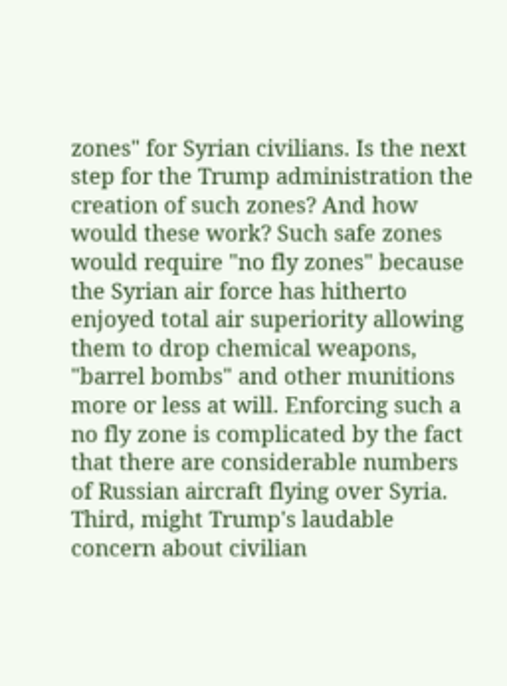zones" for Syrian civilians. Is the next step for the Trump administration the creation of such zones? And how would these work? Such safe zones would require "no fly zones" because the Syrian air force has hitherto enjoyed total air superiority allowing them to drop chemical weapons, "barrel bombs" and other munitions more or less at will. Enforcing such a no fly zone is complicated by the fact that there are considerable numbers of Russian aircraft flying over Syria. Third, might Trump's laudable concern about civilian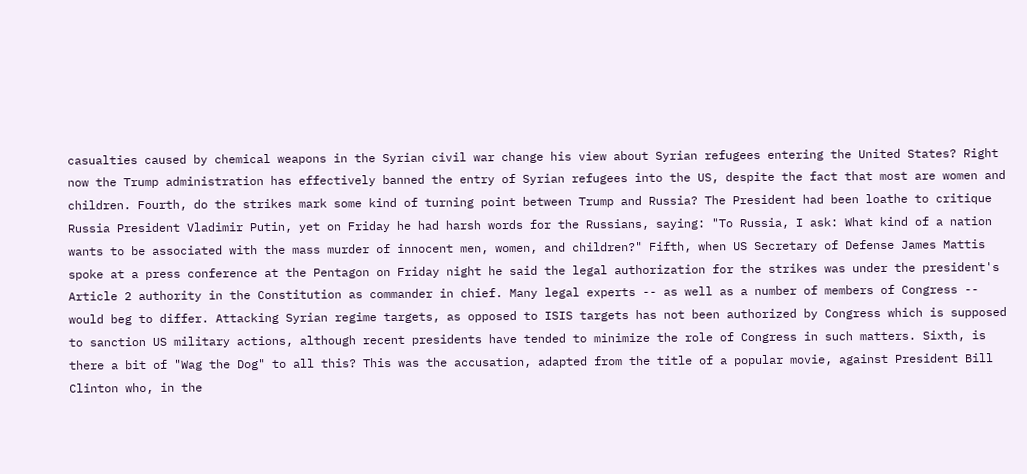casualties caused by chemical weapons in the Syrian civil war change his view about Syrian refugees entering the United States? Right now the Trump administration has effectively banned the entry of Syrian refugees into the US, despite the fact that most are women and children. Fourth, do the strikes mark some kind of turning point between Trump and Russia? The President had been loathe to critique Russia President Vladimir Putin, yet on Friday he had harsh words for the Russians, saying: "To Russia, I ask: What kind of a nation wants to be associated with the mass murder of innocent men, women, and children?" Fifth, when US Secretary of Defense James Mattis spoke at a press conference at the Pentagon on Friday night he said the legal authorization for the strikes was under the president's Article 2 authority in the Constitution as commander in chief. Many legal experts -- as well as a number of members of Congress -- would beg to differ. Attacking Syrian regime targets, as opposed to ISIS targets has not been authorized by Congress which is supposed to sanction US military actions, although recent presidents have tended to minimize the role of Congress in such matters. Sixth, is there a bit of "Wag the Dog" to all this? This was the accusation, adapted from the title of a popular movie, against President Bill Clinton who, in the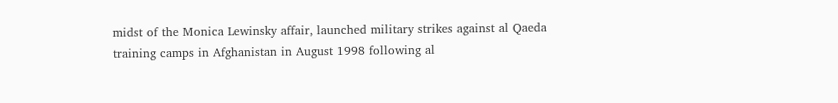midst of the Monica Lewinsky affair, launched military strikes against al Qaeda training camps in Afghanistan in August 1998 following al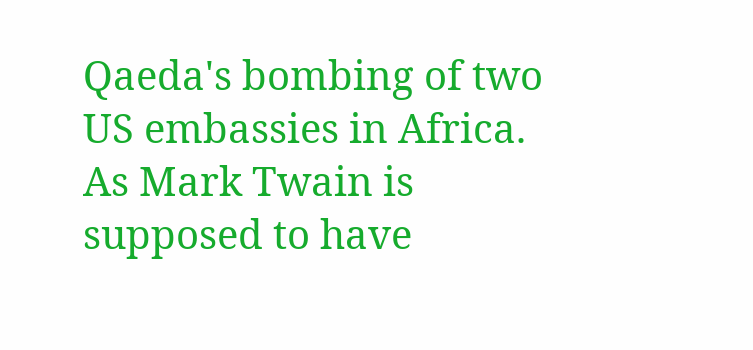Qaeda's bombing of two US embassies in Africa. As Mark Twain is supposed to have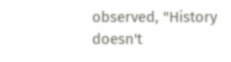observed, "History doesn't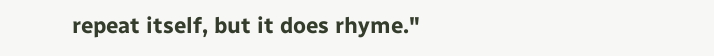repeat itself, but it does rhyme."